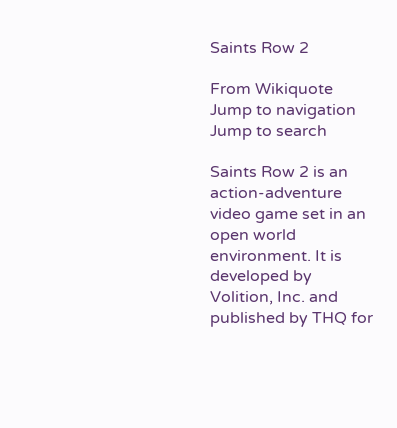Saints Row 2

From Wikiquote
Jump to navigation Jump to search

Saints Row 2 is an action-adventure video game set in an open world environment. It is developed by Volition, Inc. and published by THQ for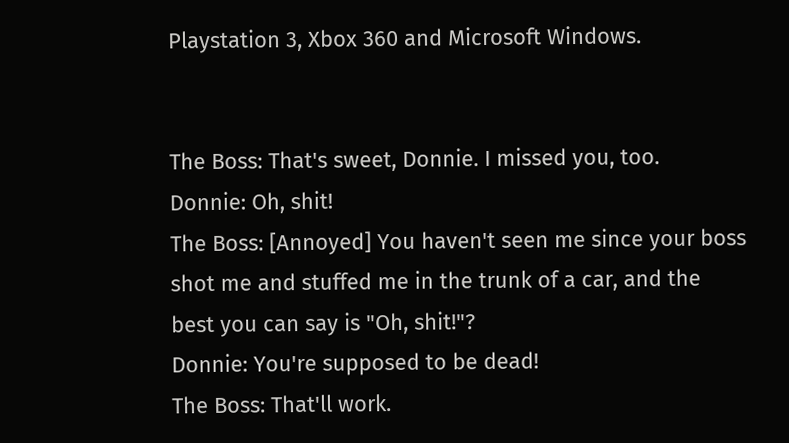Playstation 3, Xbox 360 and Microsoft Windows.


The Boss: That's sweet, Donnie. I missed you, too.
Donnie: Oh, shit!
The Boss: [Annoyed] You haven't seen me since your boss shot me and stuffed me in the trunk of a car, and the best you can say is "Oh, shit!"?
Donnie: You're supposed to be dead!
The Boss: That'll work.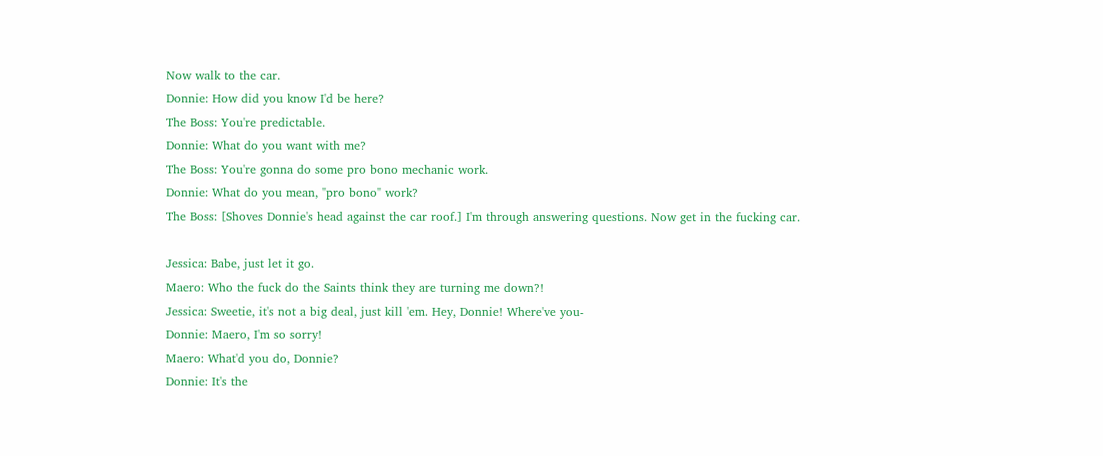Now walk to the car.
Donnie: How did you know I'd be here?
The Boss: You're predictable.
Donnie: What do you want with me?
The Boss: You're gonna do some pro bono mechanic work.
Donnie: What do you mean, "pro bono" work?
The Boss: [Shoves Donnie's head against the car roof.] I'm through answering questions. Now get in the fucking car.

Jessica: Babe, just let it go.
Maero: Who the fuck do the Saints think they are turning me down?!
Jessica: Sweetie, it's not a big deal, just kill 'em. Hey, Donnie! Where've you-
Donnie: Maero, I'm so sorry!
Maero: What'd you do, Donnie?
Donnie: It's the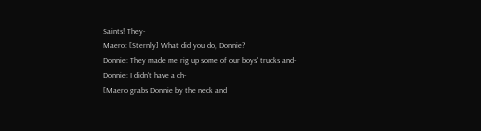Saints! They-
Maero: [Sternly] What did you do, Donnie?
Donnie: They made me rig up some of our boys' trucks and-
Donnie: I didn't have a ch-
[Maero grabs Donnie by the neck and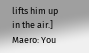lifts him up in the air.]
Maero: You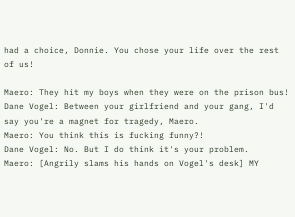had a choice, Donnie. You chose your life over the rest of us!

Maero: They hit my boys when they were on the prison bus!
Dane Vogel: Between your girlfriend and your gang, I'd say you're a magnet for tragedy, Maero.
Maero: You think this is fucking funny?!
Dane Vogel: No. But I do think it's your problem.
Maero: [Angrily slams his hands on Vogel's desk] MY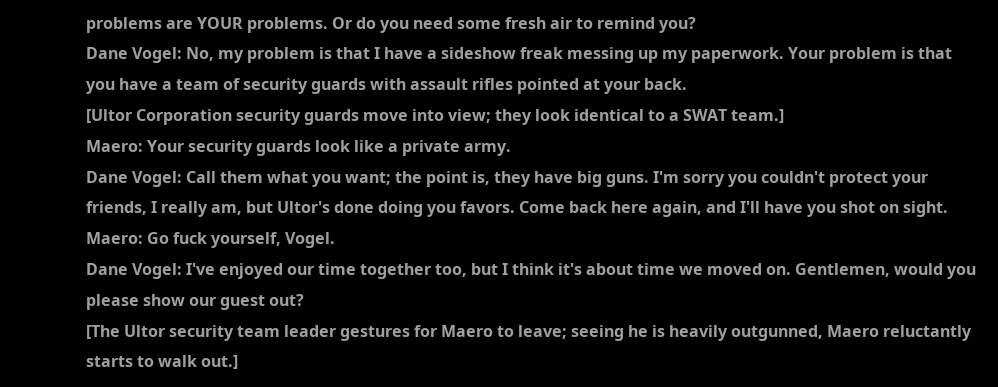problems are YOUR problems. Or do you need some fresh air to remind you?
Dane Vogel: No, my problem is that I have a sideshow freak messing up my paperwork. Your problem is that you have a team of security guards with assault rifles pointed at your back.
[Ultor Corporation security guards move into view; they look identical to a SWAT team.]
Maero: Your security guards look like a private army.
Dane Vogel: Call them what you want; the point is, they have big guns. I'm sorry you couldn't protect your friends, I really am, but Ultor's done doing you favors. Come back here again, and I'll have you shot on sight.
Maero: Go fuck yourself, Vogel.
Dane Vogel: I've enjoyed our time together too, but I think it's about time we moved on. Gentlemen, would you please show our guest out?
[The Ultor security team leader gestures for Maero to leave; seeing he is heavily outgunned, Maero reluctantly starts to walk out.]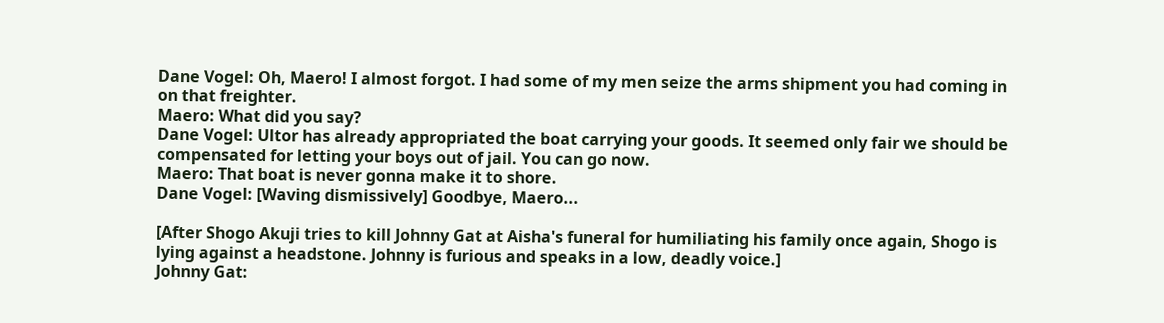Dane Vogel: Oh, Maero! I almost forgot. I had some of my men seize the arms shipment you had coming in on that freighter.
Maero: What did you say?
Dane Vogel: Ultor has already appropriated the boat carrying your goods. It seemed only fair we should be compensated for letting your boys out of jail. You can go now.
Maero: That boat is never gonna make it to shore.
Dane Vogel: [Waving dismissively] Goodbye, Maero...

[After Shogo Akuji tries to kill Johnny Gat at Aisha's funeral for humiliating his family once again, Shogo is lying against a headstone. Johnny is furious and speaks in a low, deadly voice.]
Johnny Gat: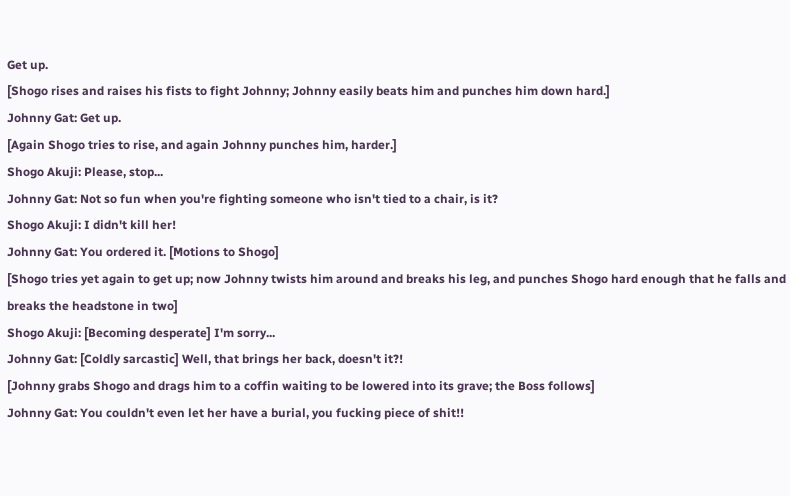Get up.
[Shogo rises and raises his fists to fight Johnny; Johnny easily beats him and punches him down hard.]
Johnny Gat: Get up.
[Again Shogo tries to rise, and again Johnny punches him, harder.]
Shogo Akuji: Please, stop...
Johnny Gat: Not so fun when you're fighting someone who isn't tied to a chair, is it?
Shogo Akuji: I didn't kill her!
Johnny Gat: You ordered it. [Motions to Shogo]
[Shogo tries yet again to get up; now Johnny twists him around and breaks his leg, and punches Shogo hard enough that he falls and breaks the headstone in two]
Shogo Akuji: [Becoming desperate] I'm sorry...
Johnny Gat: [Coldly sarcastic] Well, that brings her back, doesn't it?!
[Johnny grabs Shogo and drags him to a coffin waiting to be lowered into its grave; the Boss follows]
Johnny Gat: You couldn't even let her have a burial, you fucking piece of shit!!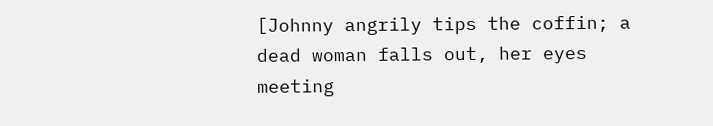[Johnny angrily tips the coffin; a dead woman falls out, her eyes meeting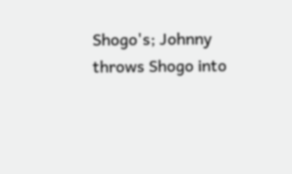Shogo's; Johnny throws Shogo into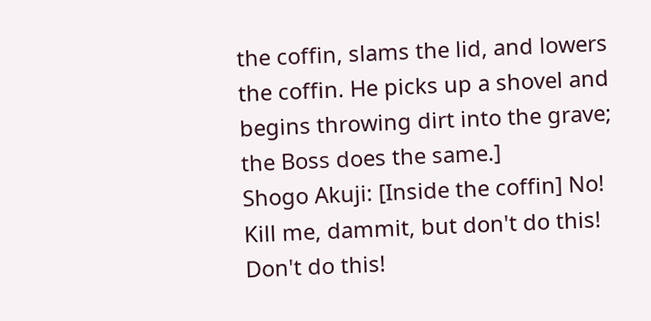the coffin, slams the lid, and lowers the coffin. He picks up a shovel and begins throwing dirt into the grave; the Boss does the same.]
Shogo Akuji: [Inside the coffin] No! Kill me, dammit, but don't do this! Don't do this!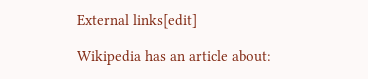External links[edit]

Wikipedia has an article about: